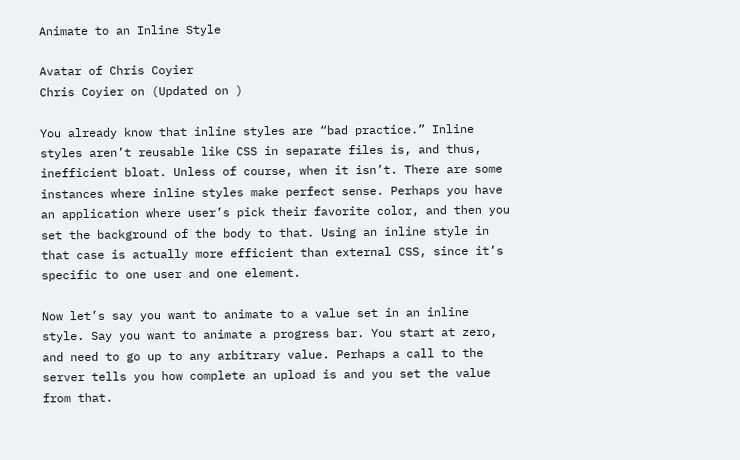Animate to an Inline Style

Avatar of Chris Coyier
Chris Coyier on (Updated on )

You already know that inline styles are “bad practice.” Inline styles aren’t reusable like CSS in separate files is, and thus, inefficient bloat. Unless of course, when it isn’t. There are some instances where inline styles make perfect sense. Perhaps you have an application where user’s pick their favorite color, and then you set the background of the body to that. Using an inline style in that case is actually more efficient than external CSS, since it’s specific to one user and one element.

Now let’s say you want to animate to a value set in an inline style. Say you want to animate a progress bar. You start at zero, and need to go up to any arbitrary value. Perhaps a call to the server tells you how complete an upload is and you set the value from that.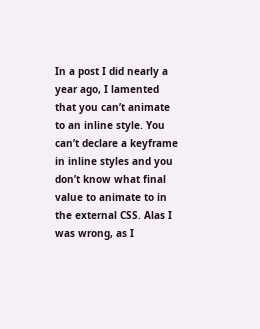In a post I did nearly a year ago, I lamented that you can’t animate to an inline style. You can’t declare a keyframe in inline styles and you don’t know what final value to animate to in the external CSS. Alas I was wrong, as I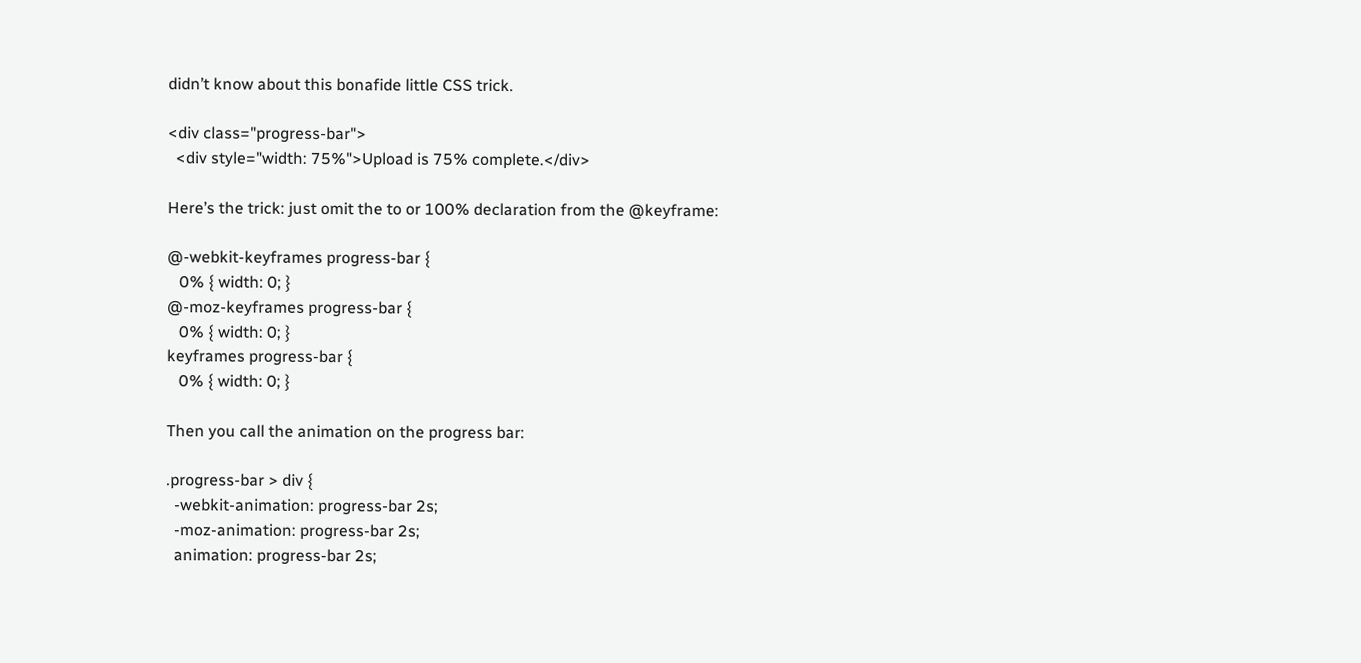didn’t know about this bonafide little CSS trick.

<div class="progress-bar">
  <div style="width: 75%">Upload is 75% complete.</div>

Here’s the trick: just omit the to or 100% declaration from the @keyframe:

@-webkit-keyframes progress-bar {
   0% { width: 0; }
@-moz-keyframes progress-bar {
   0% { width: 0; }
keyframes progress-bar {
   0% { width: 0; }

Then you call the animation on the progress bar:

.progress-bar > div {
  -webkit-animation: progress-bar 2s;
  -moz-animation: progress-bar 2s;
  animation: progress-bar 2s;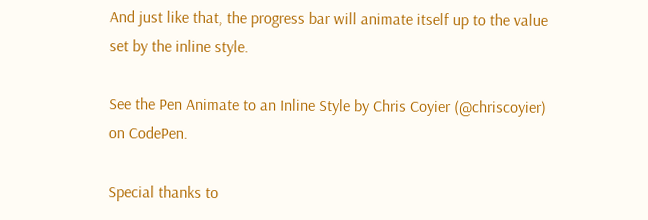And just like that, the progress bar will animate itself up to the value set by the inline style.

See the Pen Animate to an Inline Style by Chris Coyier (@chriscoyier) on CodePen.

Special thanks to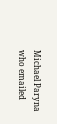Michael Paryna who emailed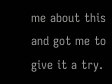me about this and got me to give it a try.